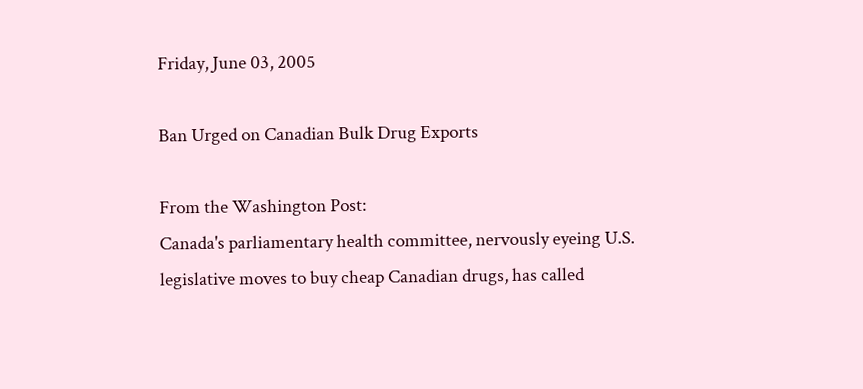Friday, June 03, 2005

Ban Urged on Canadian Bulk Drug Exports

From the Washington Post:
Canada's parliamentary health committee, nervously eyeing U.S. legislative moves to buy cheap Canadian drugs, has called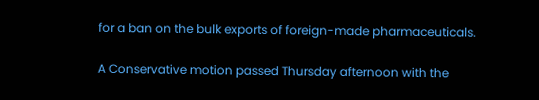for a ban on the bulk exports of foreign-made pharmaceuticals.

A Conservative motion passed Thursday afternoon with the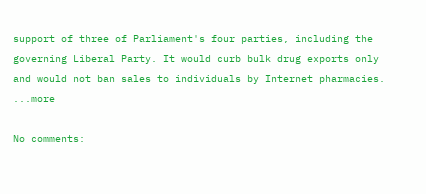support of three of Parliament's four parties, including the governing Liberal Party. It would curb bulk drug exports only and would not ban sales to individuals by Internet pharmacies. ...more

No comments: